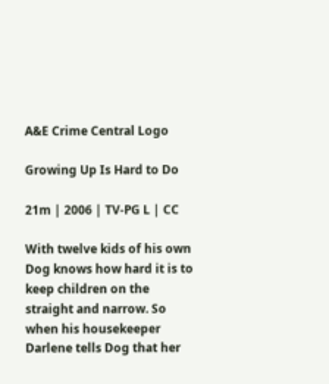A&E Crime Central Logo

Growing Up Is Hard to Do

21m | 2006 | TV-PG L | CC

With twelve kids of his own Dog knows how hard it is to keep children on the straight and narrow. So when his housekeeper Darlene tells Dog that her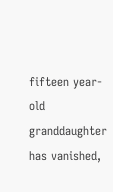fifteen year-old granddaughter has vanished,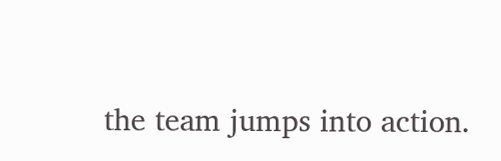the team jumps into action.